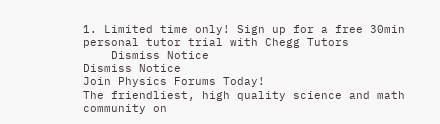1. Limited time only! Sign up for a free 30min personal tutor trial with Chegg Tutors
    Dismiss Notice
Dismiss Notice
Join Physics Forums Today!
The friendliest, high quality science and math community on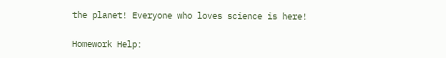the planet! Everyone who loves science is here!

Homework Help: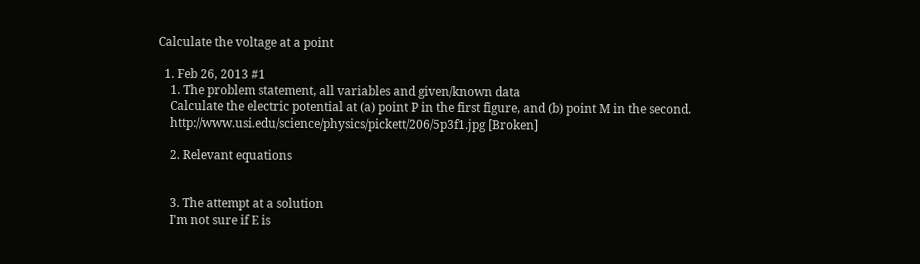Calculate the voltage at a point

  1. Feb 26, 2013 #1
    1. The problem statement, all variables and given/known data
    Calculate the electric potential at (a) point P in the first figure, and (b) point M in the second.
    http://www.usi.edu/science/physics/pickett/206/5p3f1.jpg [Broken]

    2. Relevant equations


    3. The attempt at a solution
    I'm not sure if E is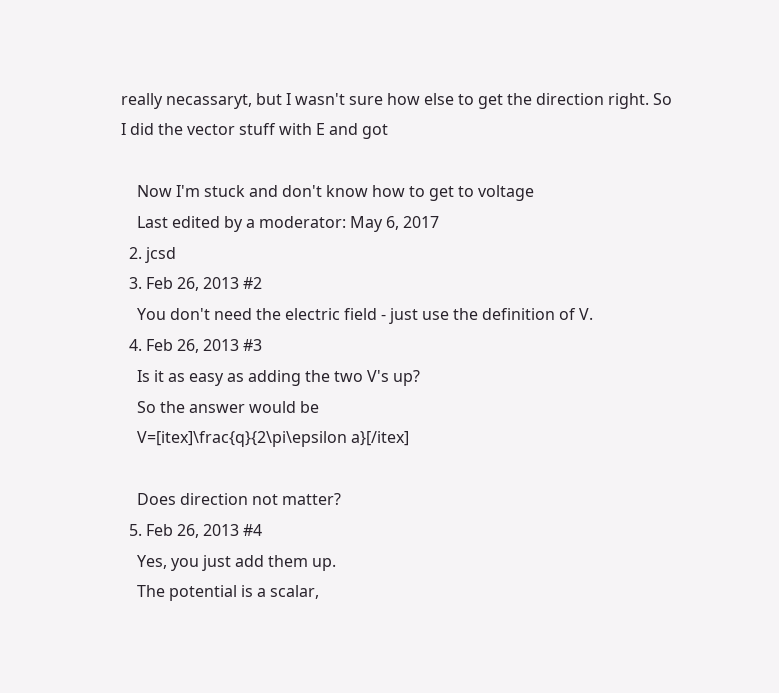really necassaryt, but I wasn't sure how else to get the direction right. So I did the vector stuff with E and got

    Now I'm stuck and don't know how to get to voltage
    Last edited by a moderator: May 6, 2017
  2. jcsd
  3. Feb 26, 2013 #2
    You don't need the electric field - just use the definition of V.
  4. Feb 26, 2013 #3
    Is it as easy as adding the two V's up?
    So the answer would be
    V=[itex]\frac{q}{2\pi\epsilon a}[/itex]

    Does direction not matter?
  5. Feb 26, 2013 #4
    Yes, you just add them up.
    The potential is a scalar,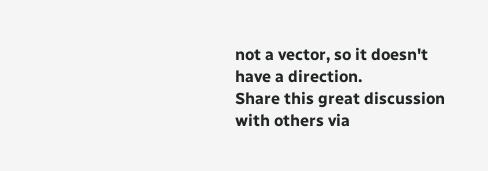not a vector, so it doesn't have a direction.
Share this great discussion with others via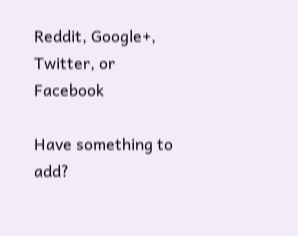Reddit, Google+, Twitter, or Facebook

Have something to add?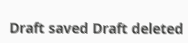Draft saved Draft deleted